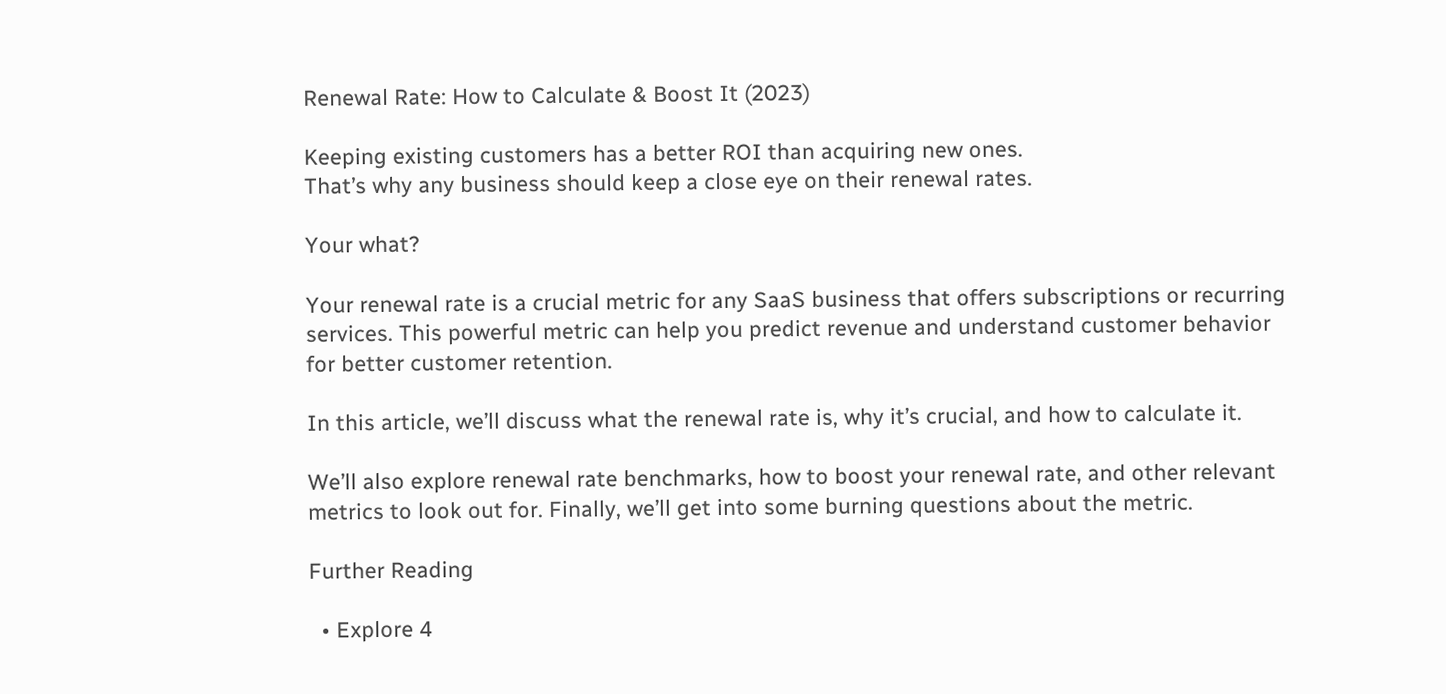Renewal Rate: How to Calculate & Boost It (2023)

Keeping existing customers has a better ROI than acquiring new ones.
That’s why any business should keep a close eye on their renewal rates.

Your what?

Your renewal rate is a crucial metric for any SaaS business that offers subscriptions or recurring services. This powerful metric can help you predict revenue and understand customer behavior for better customer retention.

In this article, we’ll discuss what the renewal rate is, why it’s crucial, and how to calculate it.

We’ll also explore renewal rate benchmarks, how to boost your renewal rate, and other relevant metrics to look out for. Finally, we’ll get into some burning questions about the metric.

Further Reading

  • Explore 4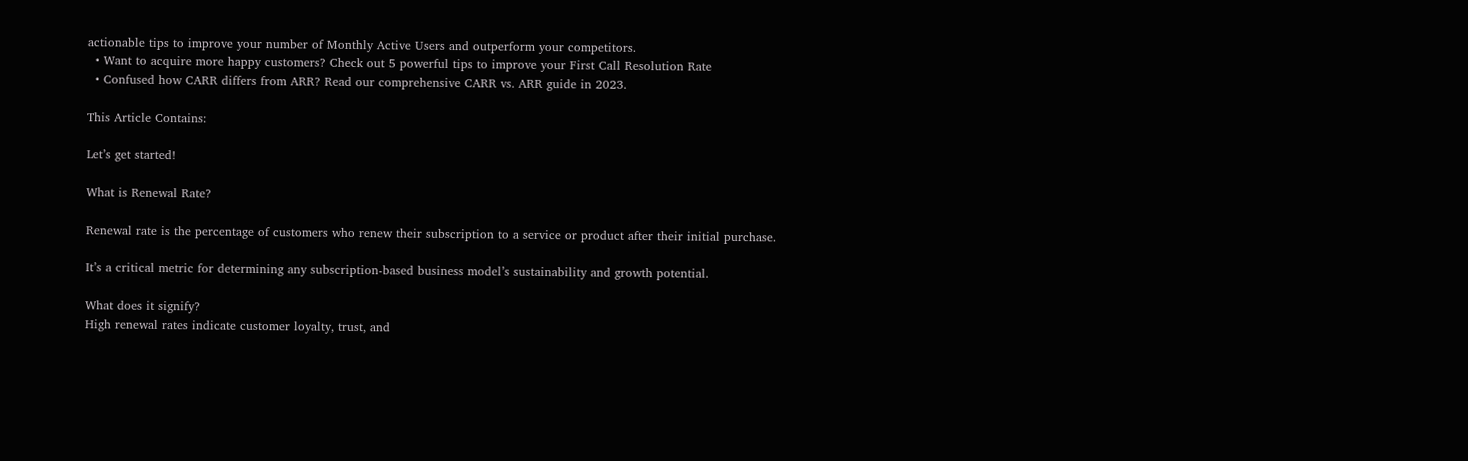actionable tips to improve your number of Monthly Active Users and outperform your competitors.
  • Want to acquire more happy customers? Check out 5 powerful tips to improve your First Call Resolution Rate
  • Confused how CARR differs from ARR? Read our comprehensive CARR vs. ARR guide in 2023.

This Article Contains:

Let’s get started!

What is Renewal Rate?

Renewal rate is the percentage of customers who renew their subscription to a service or product after their initial purchase.

It’s a critical metric for determining any subscription-based business model’s sustainability and growth potential.

What does it signify?
High renewal rates indicate customer loyalty, trust, and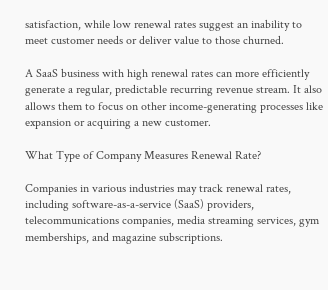satisfaction, while low renewal rates suggest an inability to meet customer needs or deliver value to those churned.

A SaaS business with high renewal rates can more efficiently generate a regular, predictable recurring revenue stream. It also allows them to focus on other income-generating processes like expansion or acquiring a new customer.

What Type of Company Measures Renewal Rate?

Companies in various industries may track renewal rates, including software-as-a-service (SaaS) providers, telecommunications companies, media streaming services, gym memberships, and magazine subscriptions.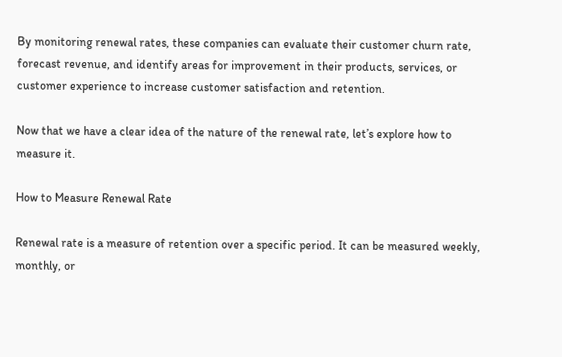By monitoring renewal rates, these companies can evaluate their customer churn rate, forecast revenue, and identify areas for improvement in their products, services, or customer experience to increase customer satisfaction and retention.

Now that we have a clear idea of the nature of the renewal rate, let’s explore how to measure it.

How to Measure Renewal Rate

Renewal rate is a measure of retention over a specific period. It can be measured weekly, monthly, or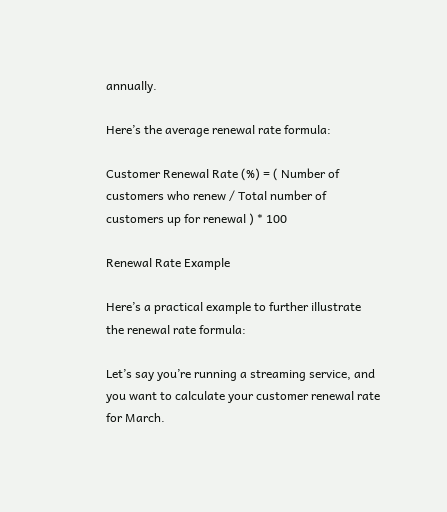annually.

Here’s the average renewal rate formula:

Customer Renewal Rate (%) = ( Number of customers who renew / Total number of customers up for renewal ) * 100

Renewal Rate Example

Here’s a practical example to further illustrate the renewal rate formula:

Let’s say you’re running a streaming service, and you want to calculate your customer renewal rate for March.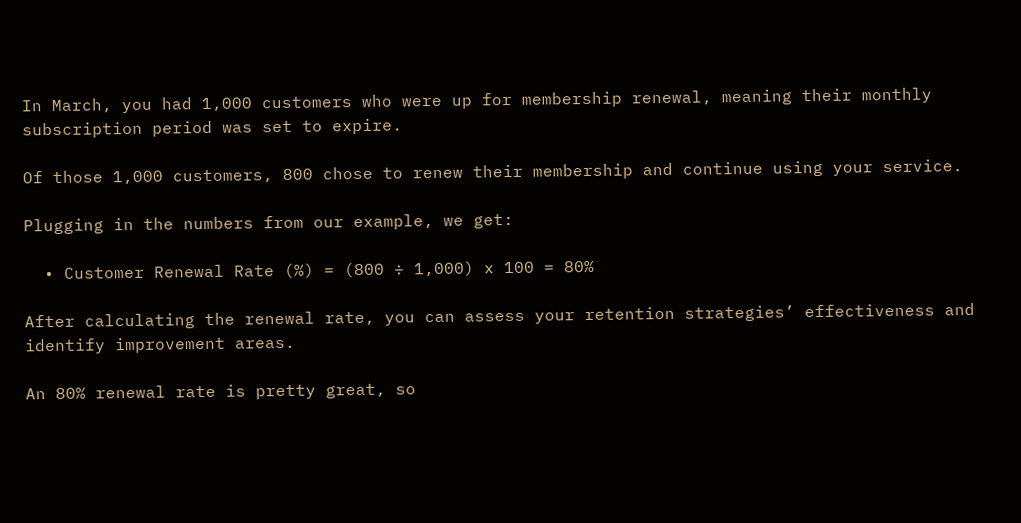In March, you had 1,000 customers who were up for membership renewal, meaning their monthly subscription period was set to expire.

Of those 1,000 customers, 800 chose to renew their membership and continue using your service.

Plugging in the numbers from our example, we get:

  • Customer Renewal Rate (%) = (800 ÷ 1,000) x 100 = 80%

After calculating the renewal rate, you can assess your retention strategies’ effectiveness and identify improvement areas.

An 80% renewal rate is pretty great, so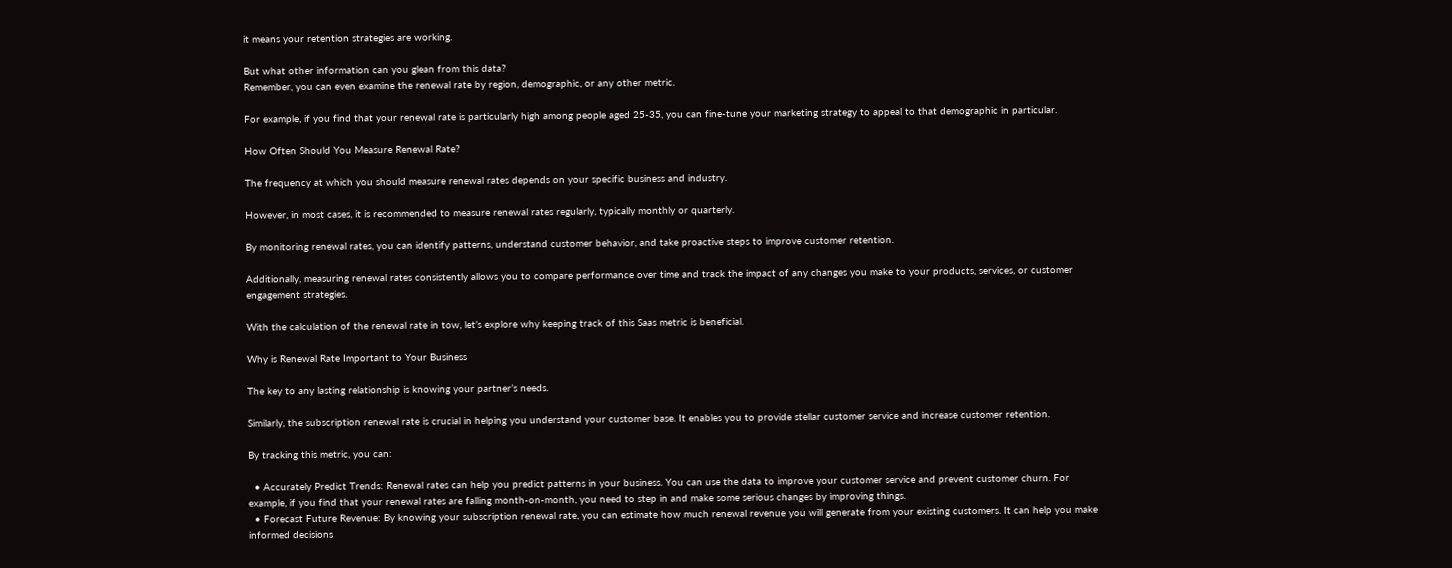it means your retention strategies are working.

But what other information can you glean from this data?
Remember, you can even examine the renewal rate by region, demographic, or any other metric.

For example, if you find that your renewal rate is particularly high among people aged 25-35, you can fine-tune your marketing strategy to appeal to that demographic in particular.

How Often Should You Measure Renewal Rate?

The frequency at which you should measure renewal rates depends on your specific business and industry.

However, in most cases, it is recommended to measure renewal rates regularly, typically monthly or quarterly.

By monitoring renewal rates, you can identify patterns, understand customer behavior, and take proactive steps to improve customer retention.

Additionally, measuring renewal rates consistently allows you to compare performance over time and track the impact of any changes you make to your products, services, or customer engagement strategies.

With the calculation of the renewal rate in tow, let’s explore why keeping track of this Saas metric is beneficial.

Why is Renewal Rate Important to Your Business

The key to any lasting relationship is knowing your partner’s needs.

Similarly, the subscription renewal rate is crucial in helping you understand your customer base. It enables you to provide stellar customer service and increase customer retention.

By tracking this metric, you can:

  • Accurately Predict Trends: Renewal rates can help you predict patterns in your business. You can use the data to improve your customer service and prevent customer churn. For example, if you find that your renewal rates are falling month-on-month, you need to step in and make some serious changes by improving things.
  • Forecast Future Revenue: By knowing your subscription renewal rate, you can estimate how much renewal revenue you will generate from your existing customers. It can help you make informed decisions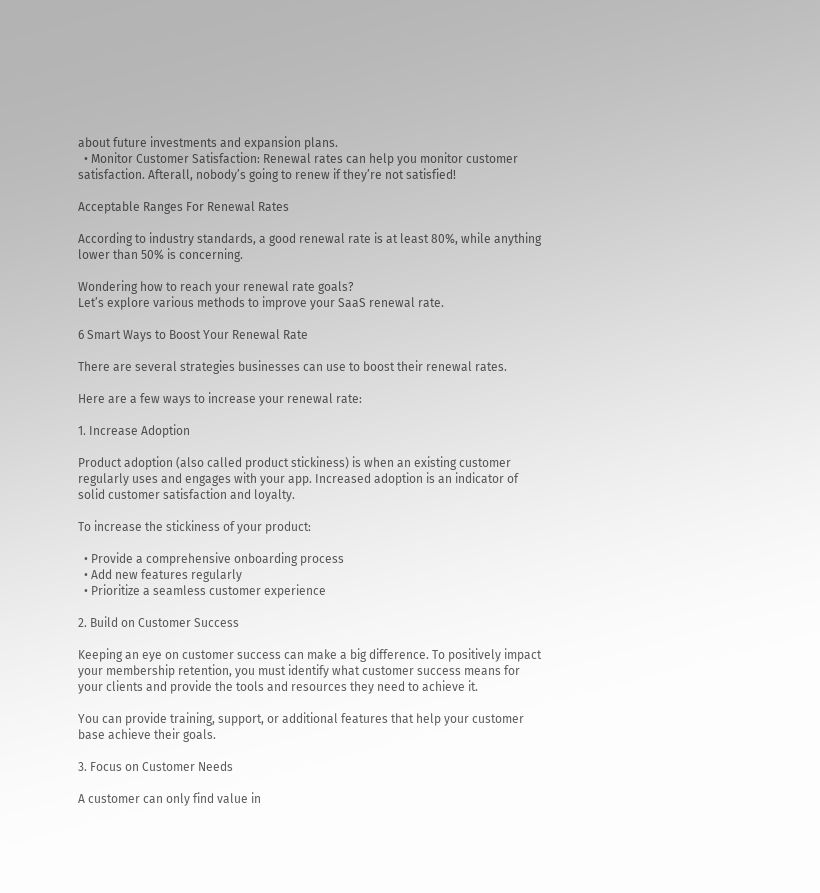about future investments and expansion plans.
  • Monitor Customer Satisfaction: Renewal rates can help you monitor customer satisfaction. Afterall, nobody’s going to renew if they’re not satisfied!

Acceptable Ranges For Renewal Rates

According to industry standards, a good renewal rate is at least 80%, while anything lower than 50% is concerning.

Wondering how to reach your renewal rate goals?
Let’s explore various methods to improve your SaaS renewal rate.

6 Smart Ways to Boost Your Renewal Rate

There are several strategies businesses can use to boost their renewal rates.

Here are a few ways to increase your renewal rate:

1. Increase Adoption

Product adoption (also called product stickiness) is when an existing customer regularly uses and engages with your app. Increased adoption is an indicator of solid customer satisfaction and loyalty.

To increase the stickiness of your product:

  • Provide a comprehensive onboarding process
  • Add new features regularly
  • Prioritize a seamless customer experience

2. Build on Customer Success

Keeping an eye on customer success can make a big difference. To positively impact your membership retention, you must identify what customer success means for your clients and provide the tools and resources they need to achieve it.

You can provide training, support, or additional features that help your customer base achieve their goals.

3. Focus on Customer Needs

A customer can only find value in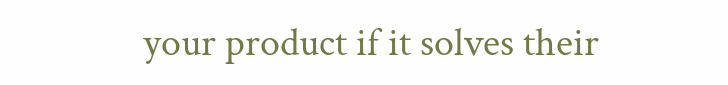your product if it solves their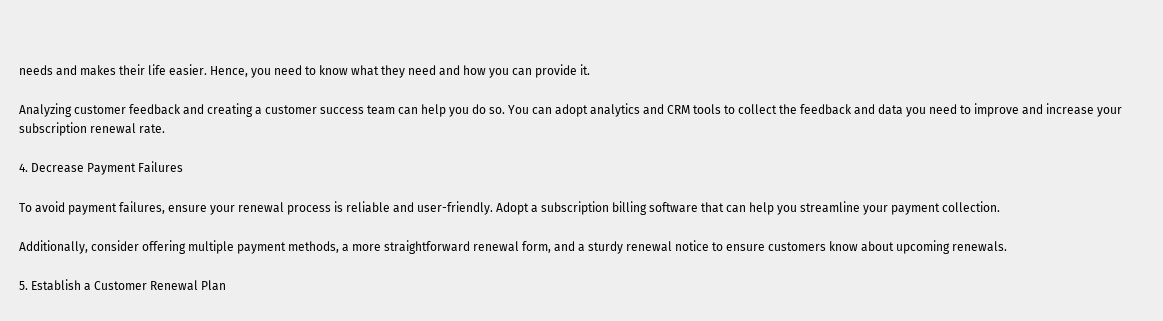needs and makes their life easier. Hence, you need to know what they need and how you can provide it.

Analyzing customer feedback and creating a customer success team can help you do so. You can adopt analytics and CRM tools to collect the feedback and data you need to improve and increase your subscription renewal rate.

4. Decrease Payment Failures

To avoid payment failures, ensure your renewal process is reliable and user-friendly. Adopt a subscription billing software that can help you streamline your payment collection.

Additionally, consider offering multiple payment methods, a more straightforward renewal form, and a sturdy renewal notice to ensure customers know about upcoming renewals.

5. Establish a Customer Renewal Plan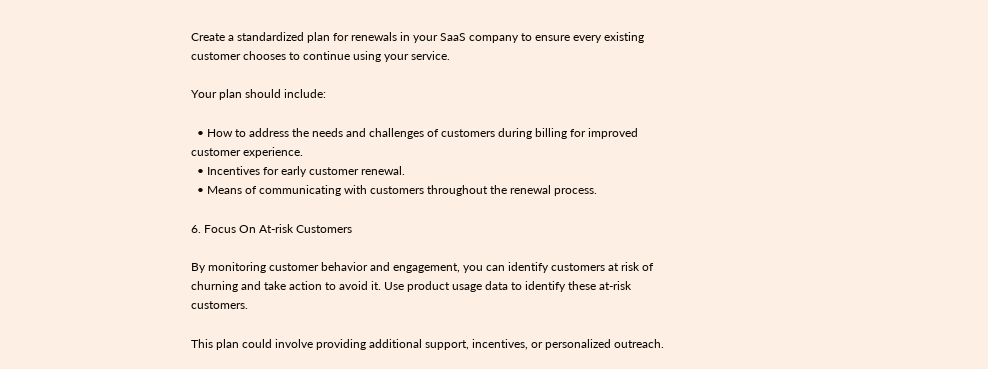Create a standardized plan for renewals in your SaaS company to ensure every existing customer chooses to continue using your service.

Your plan should include:

  • How to address the needs and challenges of customers during billing for improved customer experience.
  • Incentives for early customer renewal.
  • Means of communicating with customers throughout the renewal process.

6. Focus On At-risk Customers

By monitoring customer behavior and engagement, you can identify customers at risk of churning and take action to avoid it. Use product usage data to identify these at-risk customers.

This plan could involve providing additional support, incentives, or personalized outreach.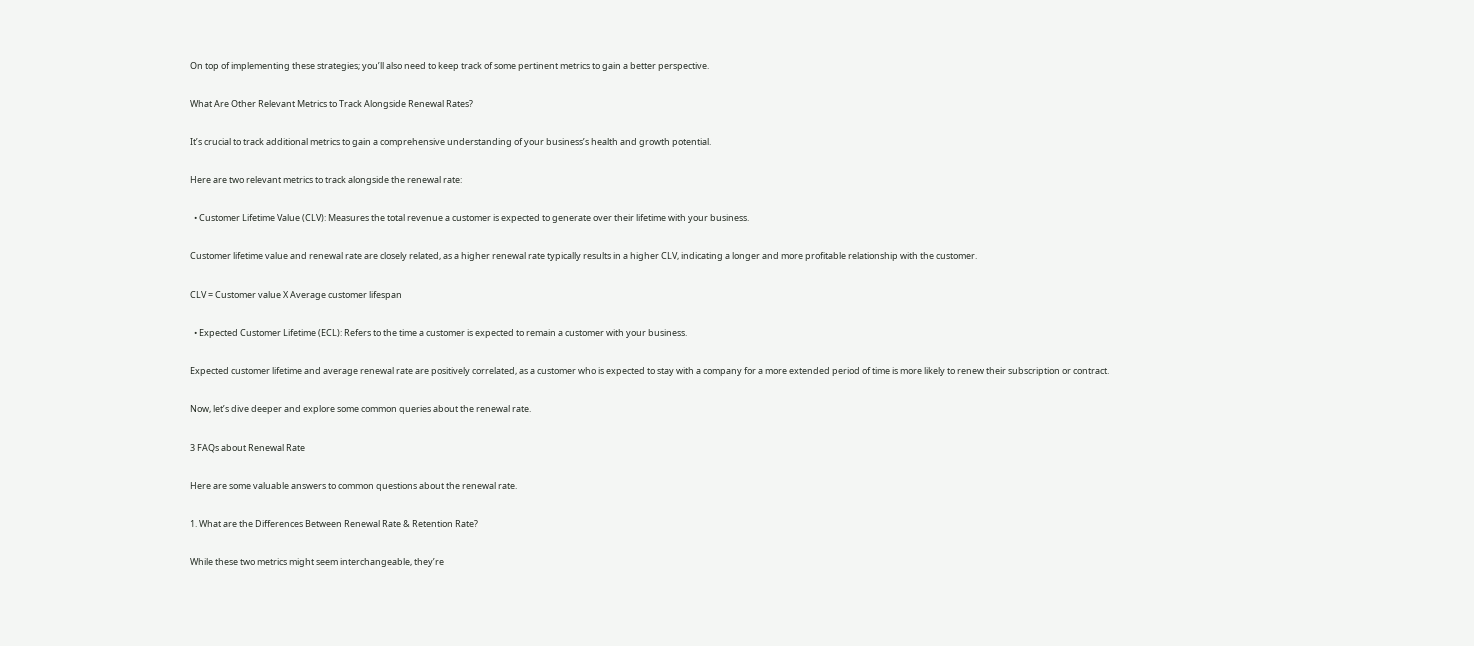On top of implementing these strategies; you’ll also need to keep track of some pertinent metrics to gain a better perspective.

What Are Other Relevant Metrics to Track Alongside Renewal Rates?

It’s crucial to track additional metrics to gain a comprehensive understanding of your business’s health and growth potential.

Here are two relevant metrics to track alongside the renewal rate:

  • Customer Lifetime Value (CLV): Measures the total revenue a customer is expected to generate over their lifetime with your business.

Customer lifetime value and renewal rate are closely related, as a higher renewal rate typically results in a higher CLV, indicating a longer and more profitable relationship with the customer.

CLV = Customer value X Average customer lifespan

  • Expected Customer Lifetime (ECL): Refers to the time a customer is expected to remain a customer with your business.

Expected customer lifetime and average renewal rate are positively correlated, as a customer who is expected to stay with a company for a more extended period of time is more likely to renew their subscription or contract.

Now, let’s dive deeper and explore some common queries about the renewal rate.

3 FAQs about Renewal Rate

Here are some valuable answers to common questions about the renewal rate.

1. What are the Differences Between Renewal Rate & Retention Rate?

While these two metrics might seem interchangeable, they’re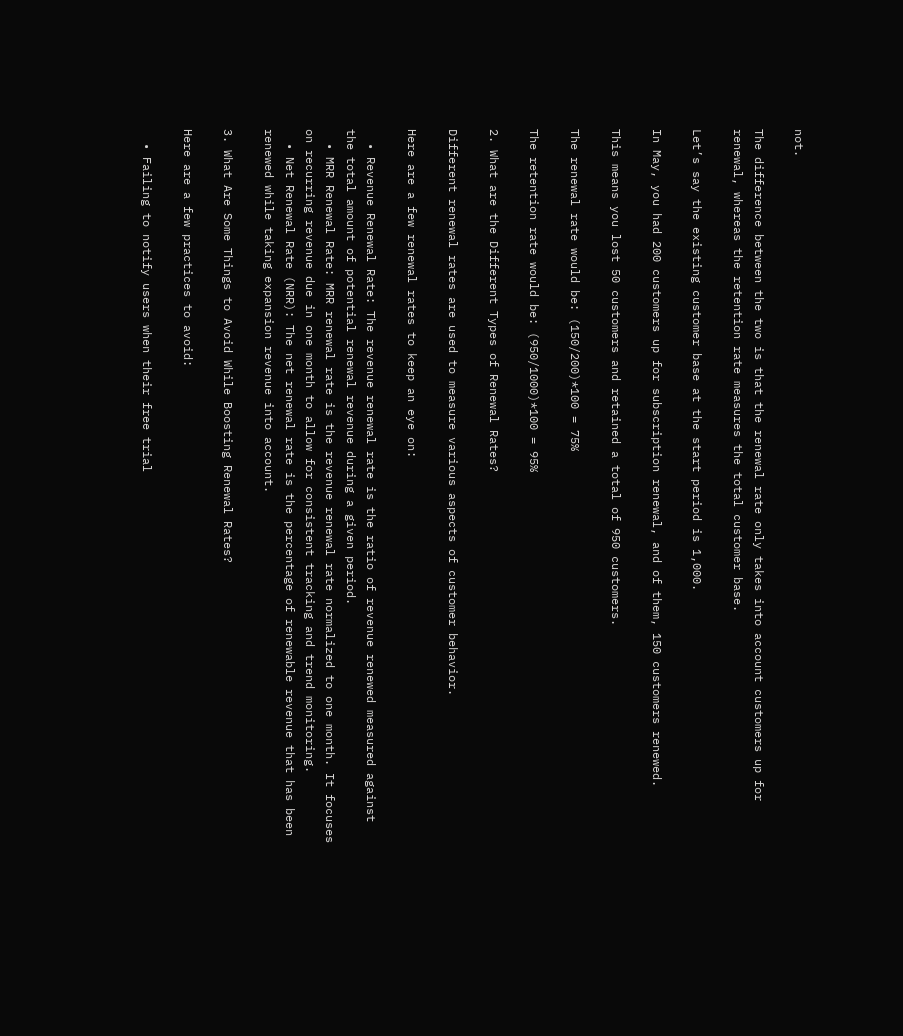not.

The difference between the two is that the renewal rate only takes into account customers up for renewal, whereas the retention rate measures the total customer base.

Let’s say the existing customer base at the start period is 1,000.

In May, you had 200 customers up for subscription renewal, and of them, 150 customers renewed.

This means you lost 50 customers and retained a total of 950 customers.

The renewal rate would be: (150/200)*100 = 75%

The retention rate would be: (950/1000)*100 = 95%

2. What are the Different Types of Renewal Rates?

Different renewal rates are used to measure various aspects of customer behavior.

Here are a few renewal rates to keep an eye on:

  • Revenue Renewal Rate: The revenue renewal rate is the ratio of revenue renewed measured against the total amount of potential renewal revenue during a given period.
  • MRR Renewal Rate: MRR renewal rate is the revenue renewal rate normalized to one month. It focuses on recurring revenue due in one month to allow for consistent tracking and trend monitoring.
  • Net Renewal Rate (NRR): The net renewal rate is the percentage of renewable revenue that has been renewed while taking expansion revenue into account.

3. What Are Some Things to Avoid While Boosting Renewal Rates?

Here are a few practices to avoid:

  • Failing to notify users when their free trial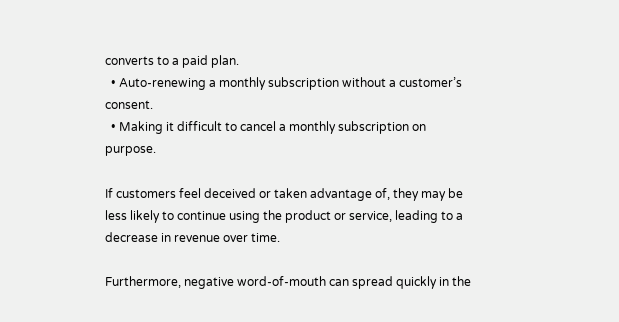converts to a paid plan.
  • Auto-renewing a monthly subscription without a customer’s consent.
  • Making it difficult to cancel a monthly subscription on purpose.

If customers feel deceived or taken advantage of, they may be less likely to continue using the product or service, leading to a decrease in revenue over time.

Furthermore, negative word-of-mouth can spread quickly in the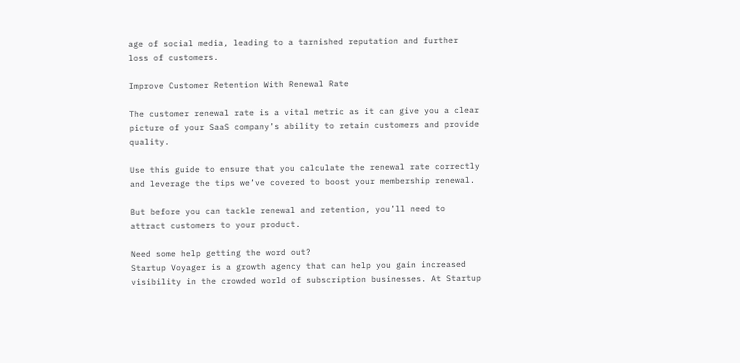age of social media, leading to a tarnished reputation and further loss of customers.

Improve Customer Retention With Renewal Rate

The customer renewal rate is a vital metric as it can give you a clear picture of your SaaS company’s ability to retain customers and provide quality.

Use this guide to ensure that you calculate the renewal rate correctly and leverage the tips we’ve covered to boost your membership renewal.

But before you can tackle renewal and retention, you’ll need to attract customers to your product.

Need some help getting the word out?
Startup Voyager is a growth agency that can help you gain increased visibility in the crowded world of subscription businesses. At Startup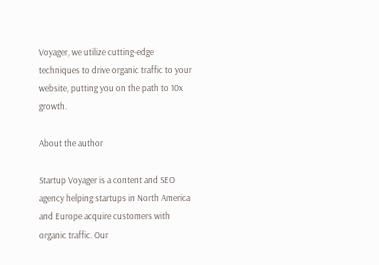Voyager, we utilize cutting-edge techniques to drive organic traffic to your website, putting you on the path to 10x growth.

About the author

Startup Voyager is a content and SEO agency helping startups in North America and Europe acquire customers with organic traffic. Our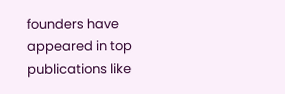founders have appeared in top publications like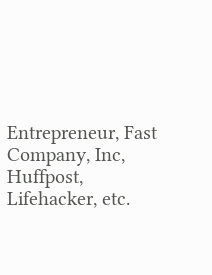Entrepreneur, Fast Company, Inc, Huffpost, Lifehacker, etc.